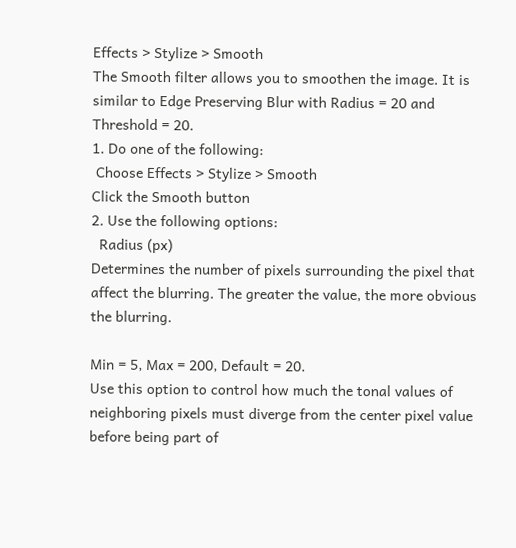Effects > Stylize > Smooth
The Smooth filter allows you to smoothen the image. It is similar to Edge Preserving Blur with Radius = 20 and Threshold = 20.
1. Do one of the following:
 Choose Effects > Stylize > Smooth
Click the Smooth button
2. Use the following options:
  Radius (px)
Determines the number of pixels surrounding the pixel that affect the blurring. The greater the value, the more obvious the blurring.

Min = 5, Max = 200, Default = 20.
Use this option to control how much the tonal values of neighboring pixels must diverge from the center pixel value before being part of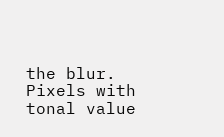the blur. Pixels with tonal value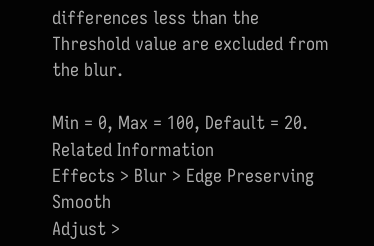differences less than the Threshold value are excluded from the blur.

Min = 0, Max = 100, Default = 20.
Related Information
Effects > Blur > Edge Preserving Smooth
Adjust >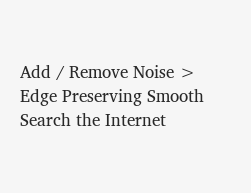Add / Remove Noise > Edge Preserving Smooth
Search the Internet